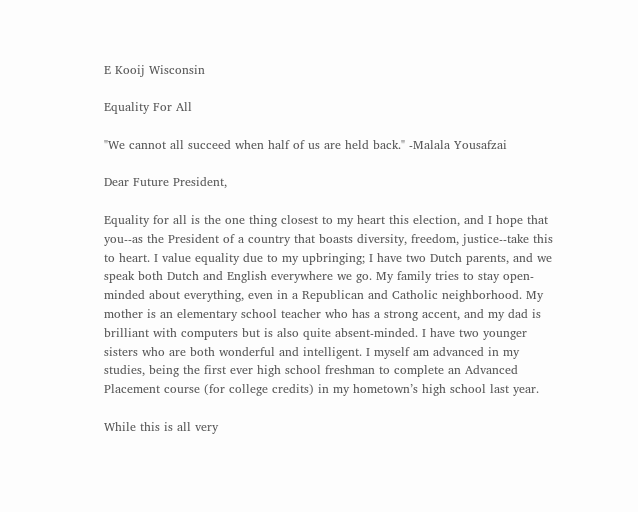E Kooij Wisconsin

Equality For All

"We cannot all succeed when half of us are held back." -Malala Yousafzai

Dear Future President,

Equality for all is the one thing closest to my heart this election, and I hope that you--as the President of a country that boasts diversity, freedom, justice--take this to heart. I value equality due to my upbringing; I have two Dutch parents, and we speak both Dutch and English everywhere we go. My family tries to stay open-minded about everything, even in a Republican and Catholic neighborhood. My mother is an elementary school teacher who has a strong accent, and my dad is brilliant with computers but is also quite absent-minded. I have two younger sisters who are both wonderful and intelligent. I myself am advanced in my studies, being the first ever high school freshman to complete an Advanced Placement course (for college credits) in my hometown’s high school last year.

While this is all very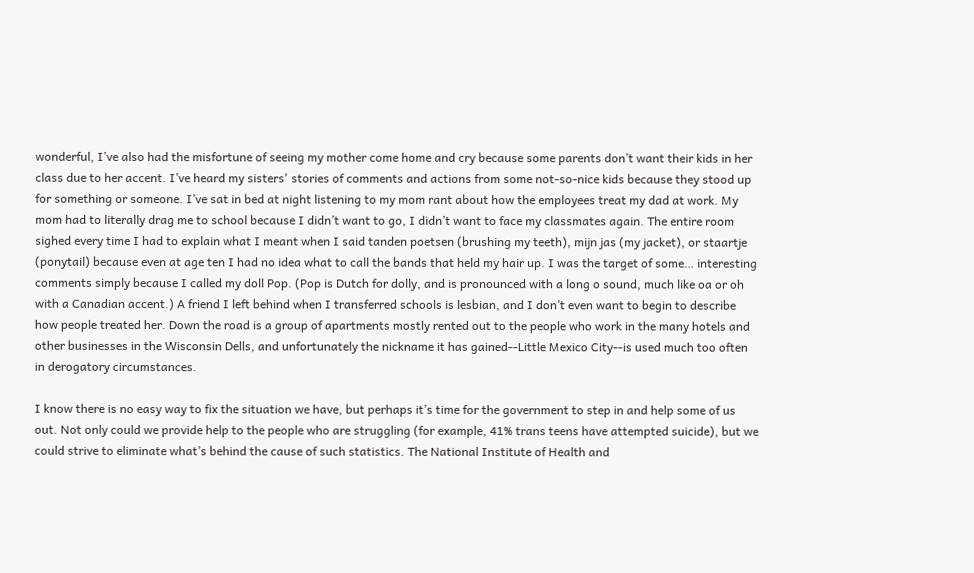wonderful, I’ve also had the misfortune of seeing my mother come home and cry because some parents don’t want their kids in her class due to her accent. I’ve heard my sisters' stories of comments and actions from some not-so-nice kids because they stood up for something or someone. I’ve sat in bed at night listening to my mom rant about how the employees treat my dad at work. My mom had to literally drag me to school because I didn’t want to go, I didn’t want to face my classmates again. The entire room sighed every time I had to explain what I meant when I said tanden poetsen (brushing my teeth), mijn jas (my jacket), or staartje (ponytail) because even at age ten I had no idea what to call the bands that held my hair up. I was the target of some… interesting comments simply because I called my doll Pop. (Pop is Dutch for dolly, and is pronounced with a long o sound, much like oa or oh with a Canadian accent.) A friend I left behind when I transferred schools is lesbian, and I don’t even want to begin to describe how people treated her. Down the road is a group of apartments mostly rented out to the people who work in the many hotels and other businesses in the Wisconsin Dells, and unfortunately the nickname it has gained--Little Mexico City--is used much too often in derogatory circumstances.

I know there is no easy way to fix the situation we have, but perhaps it’s time for the government to step in and help some of us out. Not only could we provide help to the people who are struggling (for example, 41% trans teens have attempted suicide), but we could strive to eliminate what’s behind the cause of such statistics. The National Institute of Health and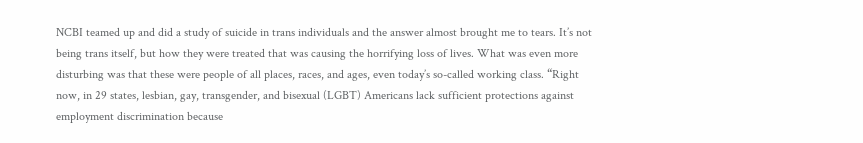NCBI teamed up and did a study of suicide in trans individuals and the answer almost brought me to tears. It’s not being trans itself, but how they were treated that was causing the horrifying loss of lives. What was even more disturbing was that these were people of all places, races, and ages, even today’s so-called working class. “Right now, in 29 states, lesbian, gay, transgender, and bisexual (LGBT) Americans lack sufficient protections against employment discrimination because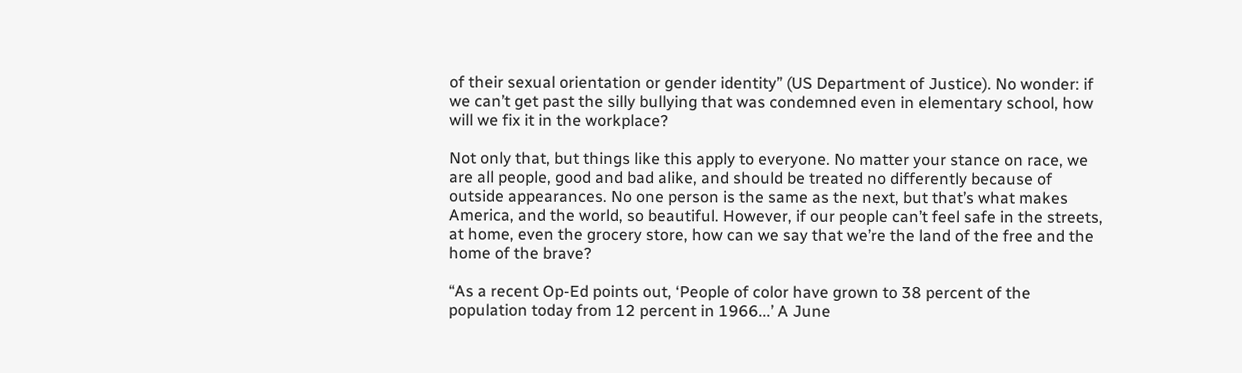of their sexual orientation or gender identity” (US Department of Justice). No wonder: if we can’t get past the silly bullying that was condemned even in elementary school, how will we fix it in the workplace?

Not only that, but things like this apply to everyone. No matter your stance on race, we are all people, good and bad alike, and should be treated no differently because of outside appearances. No one person is the same as the next, but that’s what makes America, and the world, so beautiful. However, if our people can’t feel safe in the streets, at home, even the grocery store, how can we say that we’re the land of the free and the home of the brave?

“As a recent Op-Ed points out, ‘People of color have grown to 38 percent of the population today from 12 percent in 1966...’ A June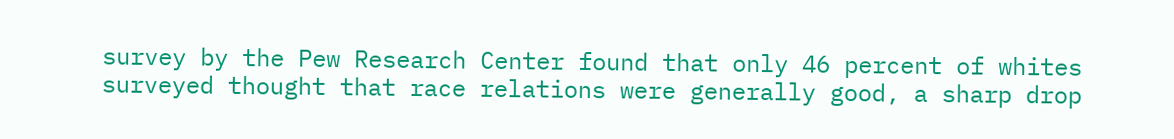survey by the Pew Research Center found that only 46 percent of whites surveyed thought that race relations were generally good, a sharp drop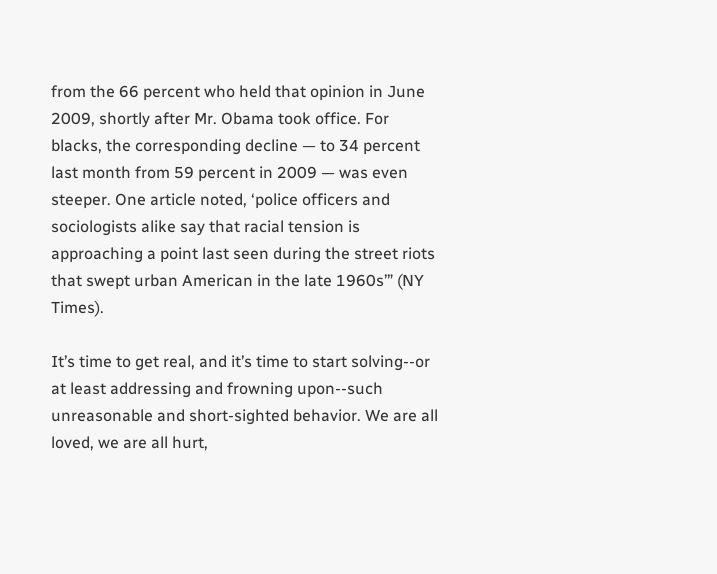from the 66 percent who held that opinion in June 2009, shortly after Mr. Obama took office. For blacks, the corresponding decline — to 34 percent last month from 59 percent in 2009 — was even steeper. One article noted, ‘police officers and sociologists alike say that racial tension is approaching a point last seen during the street riots that swept urban American in the late 1960s’” (NY Times).

It’s time to get real, and it’s time to start solving--or at least addressing and frowning upon--such unreasonable and short-sighted behavior. We are all loved, we are all hurt,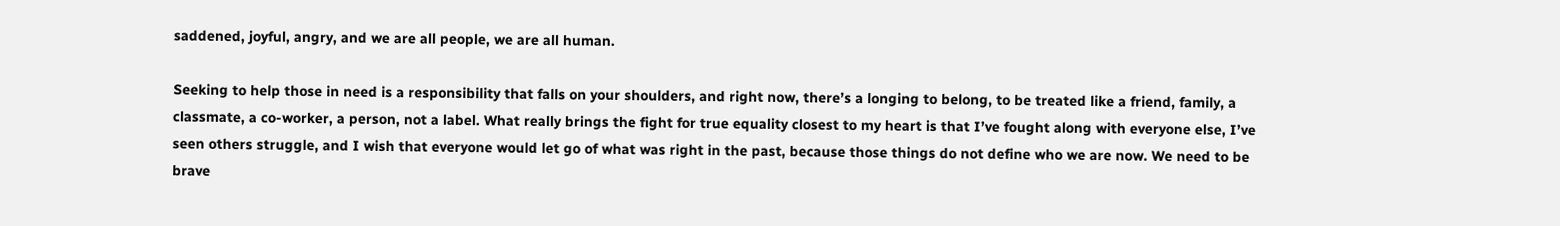saddened, joyful, angry, and we are all people, we are all human.

Seeking to help those in need is a responsibility that falls on your shoulders, and right now, there’s a longing to belong, to be treated like a friend, family, a classmate, a co-worker, a person, not a label. What really brings the fight for true equality closest to my heart is that I’ve fought along with everyone else, I’ve seen others struggle, and I wish that everyone would let go of what was right in the past, because those things do not define who we are now. We need to be brave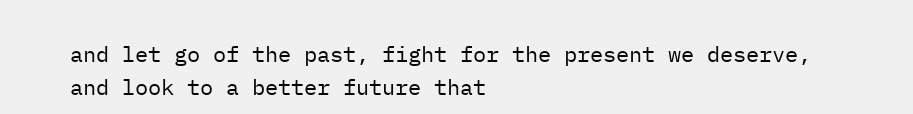and let go of the past, fight for the present we deserve, and look to a better future that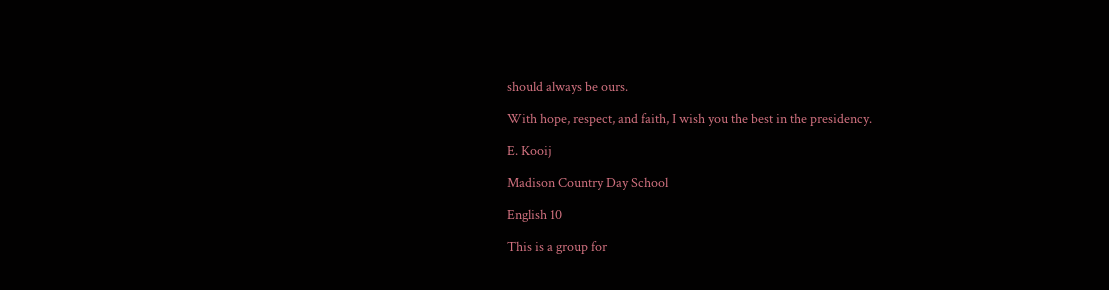should always be ours.

With hope, respect, and faith, I wish you the best in the presidency.

E. Kooij

Madison Country Day School

English 10

This is a group for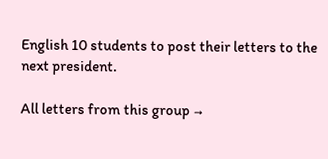English 10 students to post their letters to the next president.

All letters from this group →